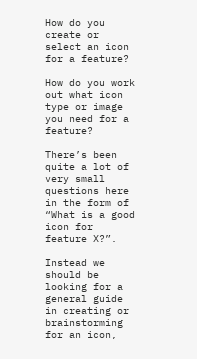How do you create or select an icon for a feature?

How do you work out what icon type or image you need for a feature?

There’s been quite a lot of very small questions here in the form of “What is a good icon for feature X?”.

Instead we should be looking for a general guide in creating or brainstorming for an icon,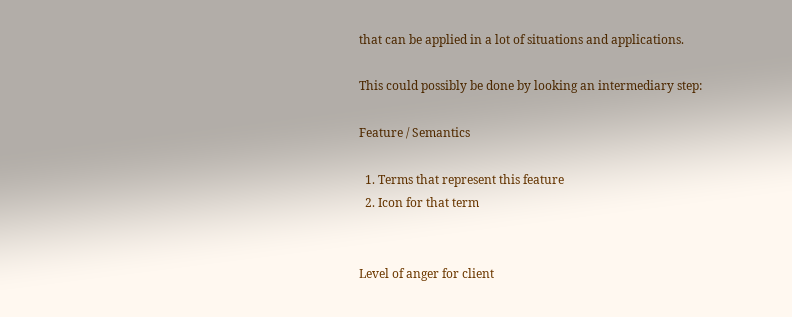that can be applied in a lot of situations and applications.

This could possibly be done by looking an intermediary step:

Feature / Semantics

  1. Terms that represent this feature
  2. Icon for that term


Level of anger for client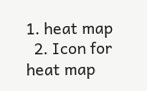1. heat map
  2. Icon for heat map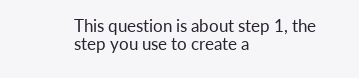This question is about step 1, the step you use to create a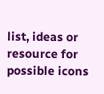list, ideas or resource for possible icons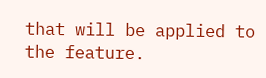that will be applied to the feature.